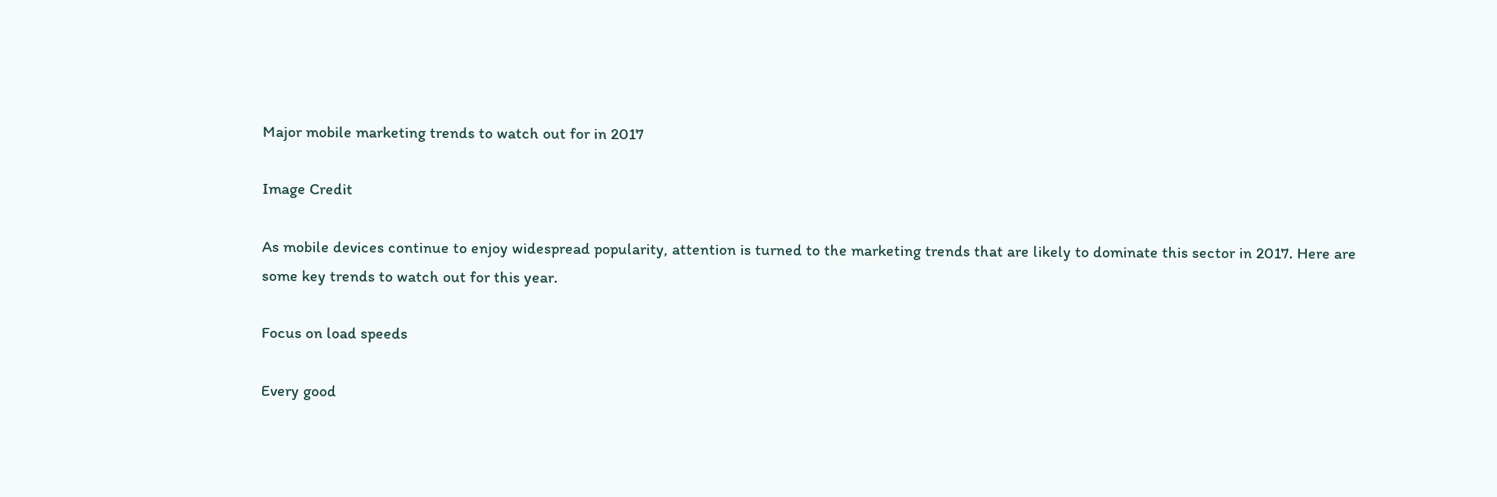Major mobile marketing trends to watch out for in 2017

Image Credit

As mobile devices continue to enjoy widespread popularity, attention is turned to the marketing trends that are likely to dominate this sector in 2017. Here are some key trends to watch out for this year.

Focus on load speeds

Every good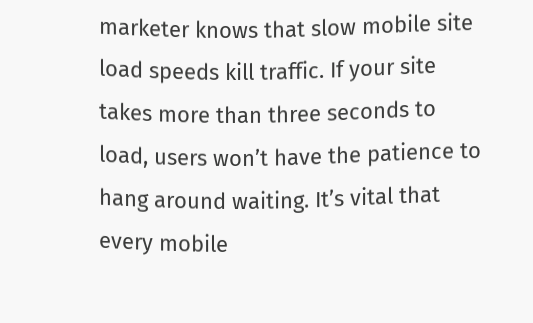marketer knows that slow mobile site load speeds kill traffic. If your site takes more than three seconds to load, users won’t have the patience to hang around waiting. It’s vital that every mobile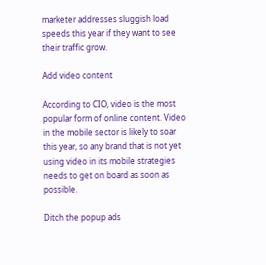marketer addresses sluggish load speeds this year if they want to see their traffic grow.

Add video content

According to CIO, video is the most popular form of online content. Video in the mobile sector is likely to soar this year, so any brand that is not yet using video in its mobile strategies needs to get on board as soon as possible.

Ditch the popup ads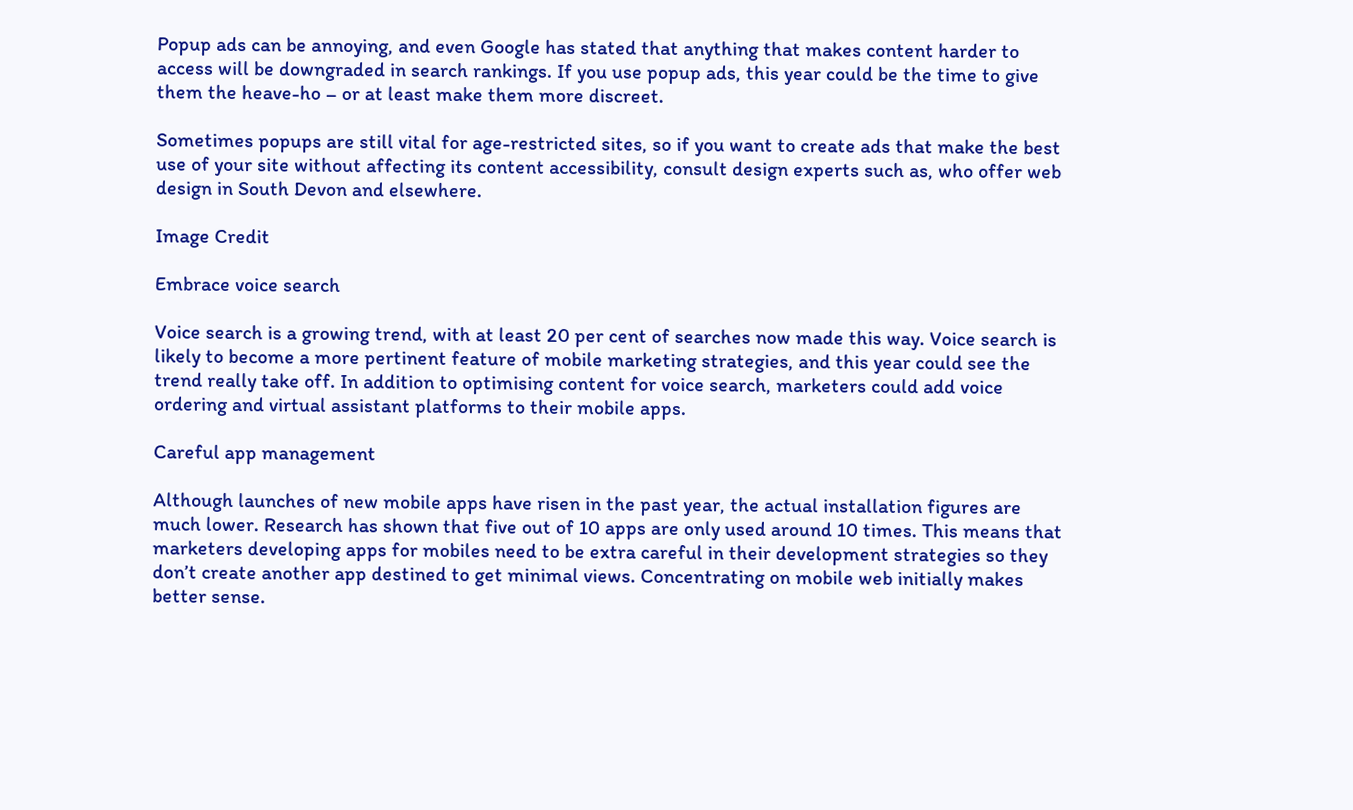Popup ads can be annoying, and even Google has stated that anything that makes content harder to access will be downgraded in search rankings. If you use popup ads, this year could be the time to give them the heave-ho – or at least make them more discreet.

Sometimes popups are still vital for age-restricted sites, so if you want to create ads that make the best use of your site without affecting its content accessibility, consult design experts such as, who offer web design in South Devon and elsewhere.

Image Credit

Embrace voice search

Voice search is a growing trend, with at least 20 per cent of searches now made this way. Voice search is likely to become a more pertinent feature of mobile marketing strategies, and this year could see the trend really take off. In addition to optimising content for voice search, marketers could add voice ordering and virtual assistant platforms to their mobile apps.

Careful app management

Although launches of new mobile apps have risen in the past year, the actual installation figures are much lower. Research has shown that five out of 10 apps are only used around 10 times. This means that marketers developing apps for mobiles need to be extra careful in their development strategies so they don’t create another app destined to get minimal views. Concentrating on mobile web initially makes better sense.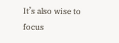It’s also wise to focus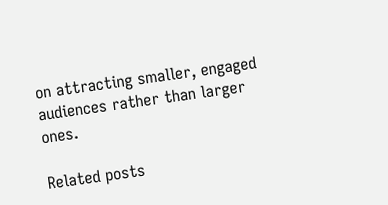on attracting smaller, engaged audiences rather than larger ones.

Related posts